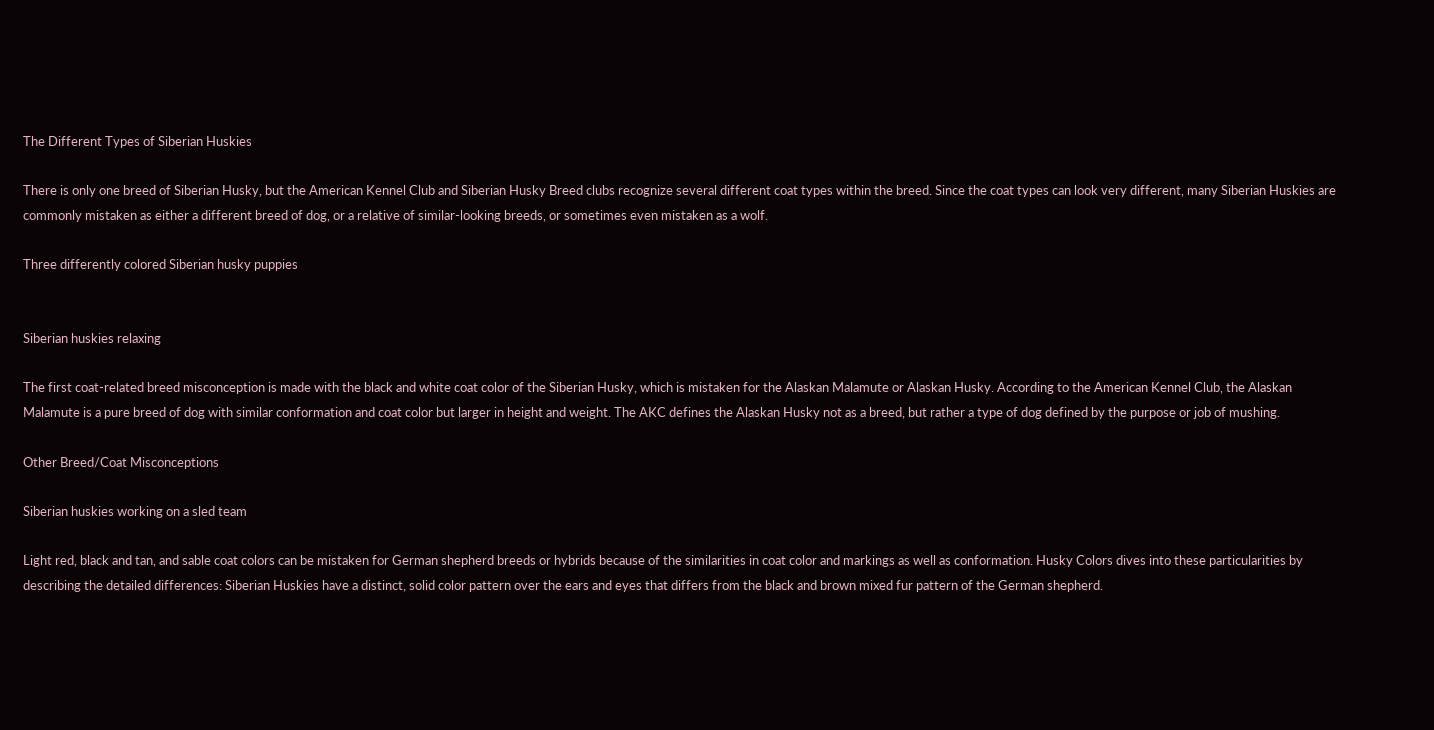The Different Types of Siberian Huskies

There is only one breed of Siberian Husky, but the American Kennel Club and Siberian Husky Breed clubs recognize several different coat types within the breed. Since the coat types can look very different, many Siberian Huskies are commonly mistaken as either a different breed of dog, or a relative of similar-looking breeds, or sometimes even mistaken as a wolf.

Three differently colored Siberian husky puppies


Siberian huskies relaxing

The first coat-related breed misconception is made with the black and white coat color of the Siberian Husky, which is mistaken for the Alaskan Malamute or Alaskan Husky. According to the American Kennel Club, the Alaskan Malamute is a pure breed of dog with similar conformation and coat color but larger in height and weight. The AKC defines the Alaskan Husky not as a breed, but rather a type of dog defined by the purpose or job of mushing.

Other Breed/Coat Misconceptions

Siberian huskies working on a sled team

Light red, black and tan, and sable coat colors can be mistaken for German shepherd breeds or hybrids because of the similarities in coat color and markings as well as conformation. Husky Colors dives into these particularities by describing the detailed differences: Siberian Huskies have a distinct, solid color pattern over the ears and eyes that differs from the black and brown mixed fur pattern of the German shepherd.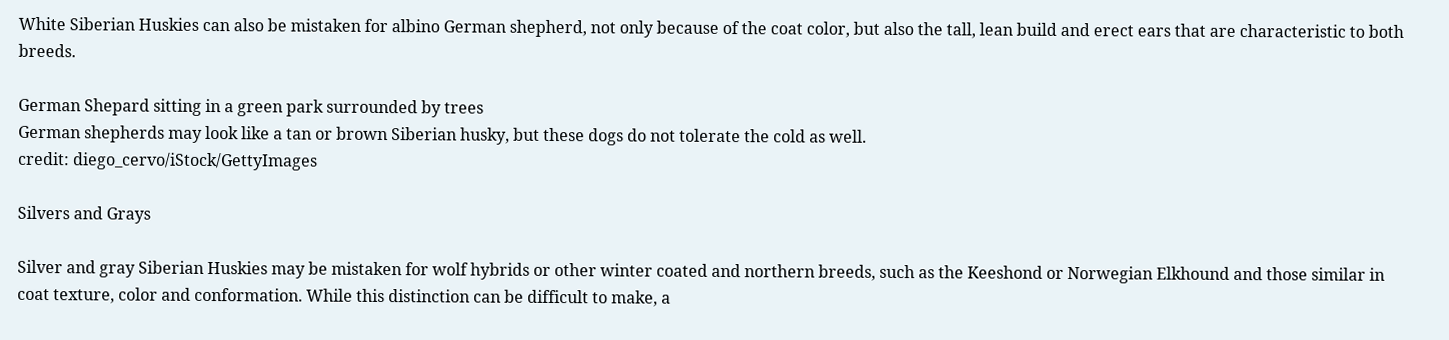White Siberian Huskies can also be mistaken for albino German shepherd, not only because of the coat color, but also the tall, lean build and erect ears that are characteristic to both breeds.

German Shepard sitting in a green park surrounded by trees
German shepherds may look like a tan or brown Siberian husky, but these dogs do not tolerate the cold as well.
credit: diego_cervo/iStock/GettyImages

Silvers and Grays

Silver and gray Siberian Huskies may be mistaken for wolf hybrids or other winter coated and northern breeds, such as the Keeshond or Norwegian Elkhound and those similar in coat texture, color and conformation. While this distinction can be difficult to make, a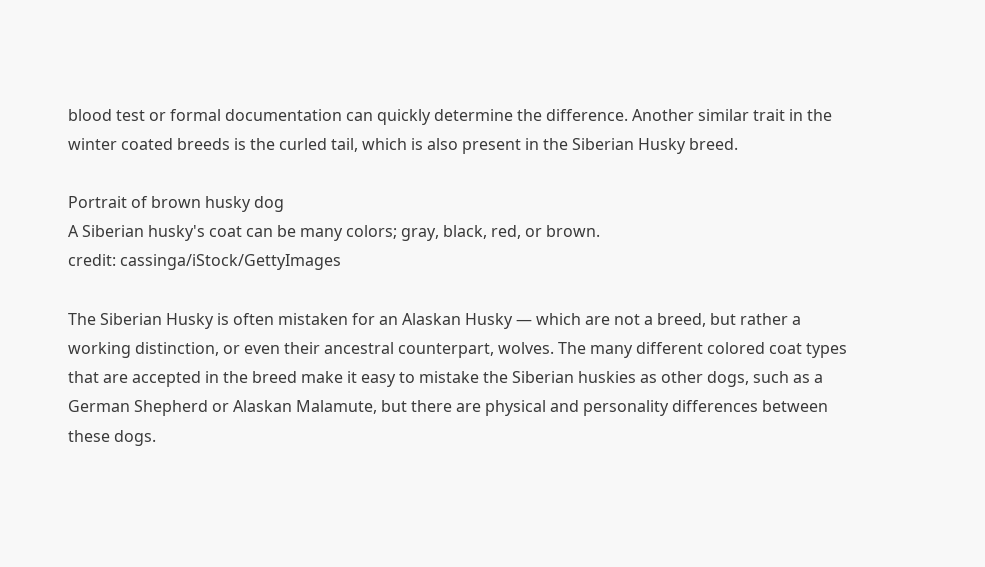blood test or formal documentation can quickly determine the difference. Another similar trait in the winter coated breeds is the curled tail, which is also present in the Siberian Husky breed.

Portrait of brown husky dog
A Siberian husky's coat can be many colors; gray, black, red, or brown.
credit: cassinga/iStock/GettyImages

The Siberian Husky is often mistaken for an Alaskan Husky — which are not a breed, but rather a working distinction, or even their ancestral counterpart, wolves. The many different colored coat types that are accepted in the breed make it easy to mistake the Siberian huskies as other dogs, such as a German Shepherd or Alaskan Malamute, but there are physical and personality differences between these dogs.